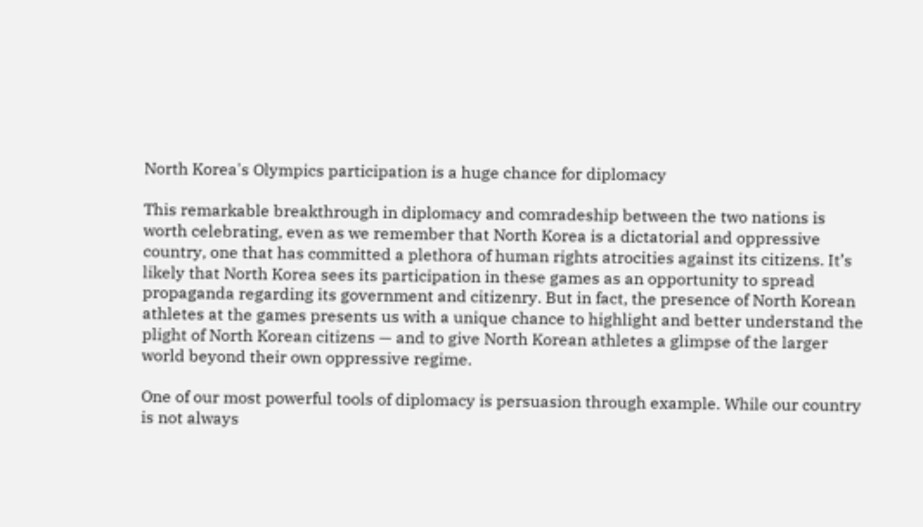North Korea's Olympics participation is a huge chance for diplomacy

This remarkable breakthrough in diplomacy and comradeship between the two nations is worth celebrating, even as we remember that North Korea is a dictatorial and oppressive country, one that has committed a plethora of human rights atrocities against its citizens. It’s likely that North Korea sees its participation in these games as an opportunity to spread propaganda regarding its government and citizenry. But in fact, the presence of North Korean athletes at the games presents us with a unique chance to highlight and better understand the plight of North Korean citizens — and to give North Korean athletes a glimpse of the larger world beyond their own oppressive regime.

One of our most powerful tools of diplomacy is persuasion through example. While our country is not always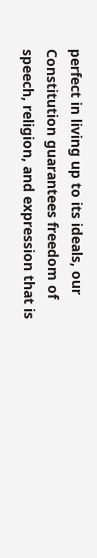perfect in living up to its ideals, our Constitution guarantees freedom of speech, religion, and expression that is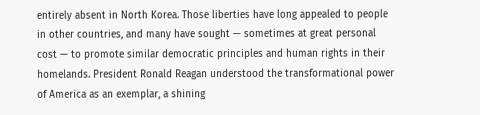entirely absent in North Korea. Those liberties have long appealed to people in other countries, and many have sought — sometimes at great personal cost — to promote similar democratic principles and human rights in their homelands. President Ronald Reagan understood the transformational power of America as an exemplar, a shining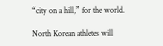“city on a hill,” for the world.

North Korean athletes will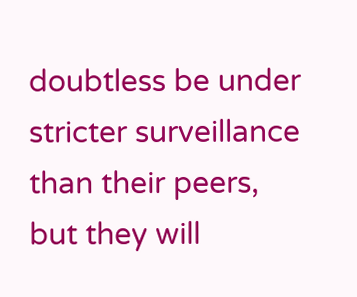doubtless be under stricter surveillance than their peers, but they will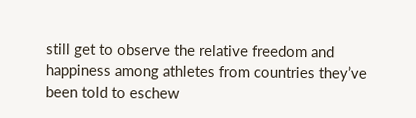still get to observe the relative freedom and happiness among athletes from countries they’ve been told to eschew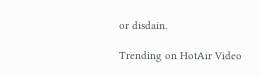or disdain.

Trending on HotAir Video